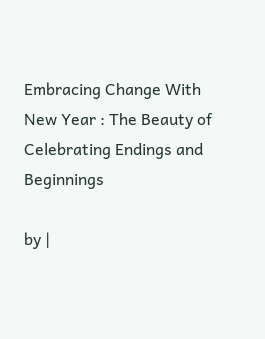Embracing Change With New Year : The Beauty of Celebrating Endings and Beginnings

by |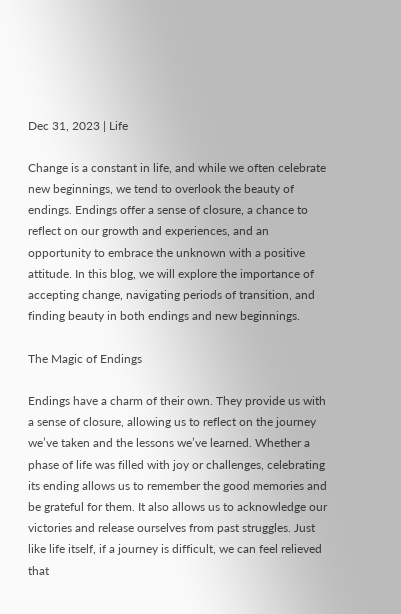Dec 31, 2023 | Life

Change is a constant in life, and while we often celebrate new beginnings, we tend to overlook the beauty of endings. Endings offer a sense of closure, a chance to reflect on our growth and experiences, and an opportunity to embrace the unknown with a positive attitude. In this blog, we will explore the importance of accepting change, navigating periods of transition, and finding beauty in both endings and new beginnings.

The Magic of Endings

Endings have a charm of their own. They provide us with a sense of closure, allowing us to reflect on the journey we’ve taken and the lessons we’ve learned. Whether a phase of life was filled with joy or challenges, celebrating its ending allows us to remember the good memories and be grateful for them. It also allows us to acknowledge our victories and release ourselves from past struggles. Just like life itself, if a journey is difficult, we can feel relieved that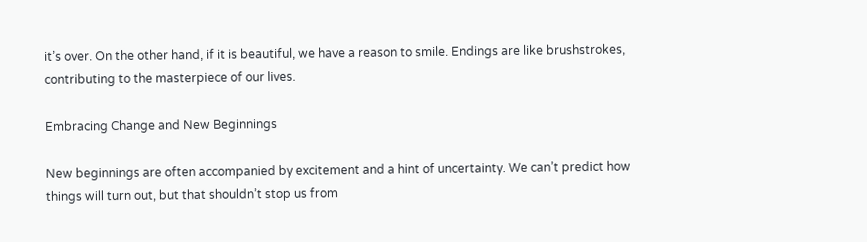it’s over. On the other hand, if it is beautiful, we have a reason to smile. Endings are like brushstrokes, contributing to the masterpiece of our lives.

Embracing Change and New Beginnings

New beginnings are often accompanied by excitement and a hint of uncertainty. We can’t predict how things will turn out, but that shouldn’t stop us from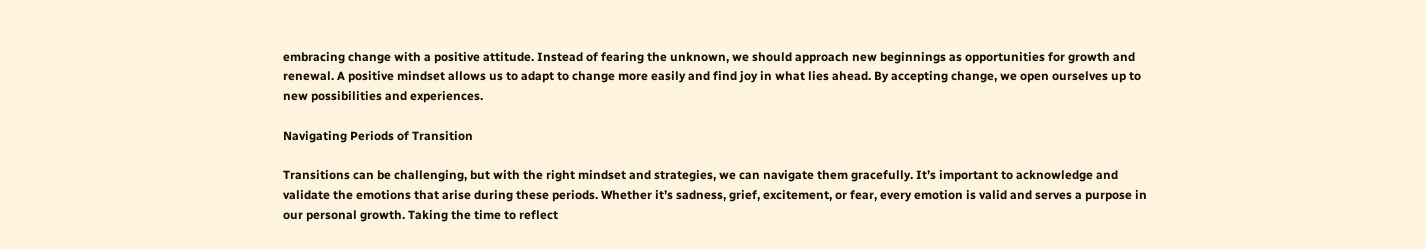embracing change with a positive attitude. Instead of fearing the unknown, we should approach new beginnings as opportunities for growth and renewal. A positive mindset allows us to adapt to change more easily and find joy in what lies ahead. By accepting change, we open ourselves up to new possibilities and experiences.

Navigating Periods of Transition

Transitions can be challenging, but with the right mindset and strategies, we can navigate them gracefully. It’s important to acknowledge and validate the emotions that arise during these periods. Whether it’s sadness, grief, excitement, or fear, every emotion is valid and serves a purpose in our personal growth. Taking the time to reflect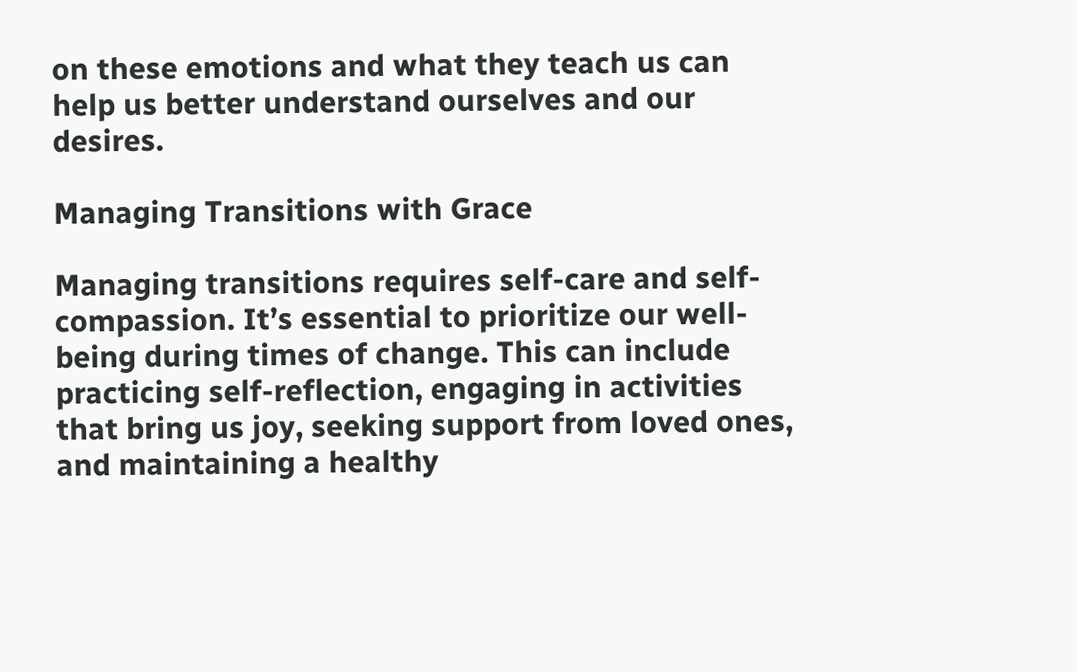on these emotions and what they teach us can help us better understand ourselves and our desires.

Managing Transitions with Grace

Managing transitions requires self-care and self-compassion. It’s essential to prioritize our well-being during times of change. This can include practicing self-reflection, engaging in activities that bring us joy, seeking support from loved ones, and maintaining a healthy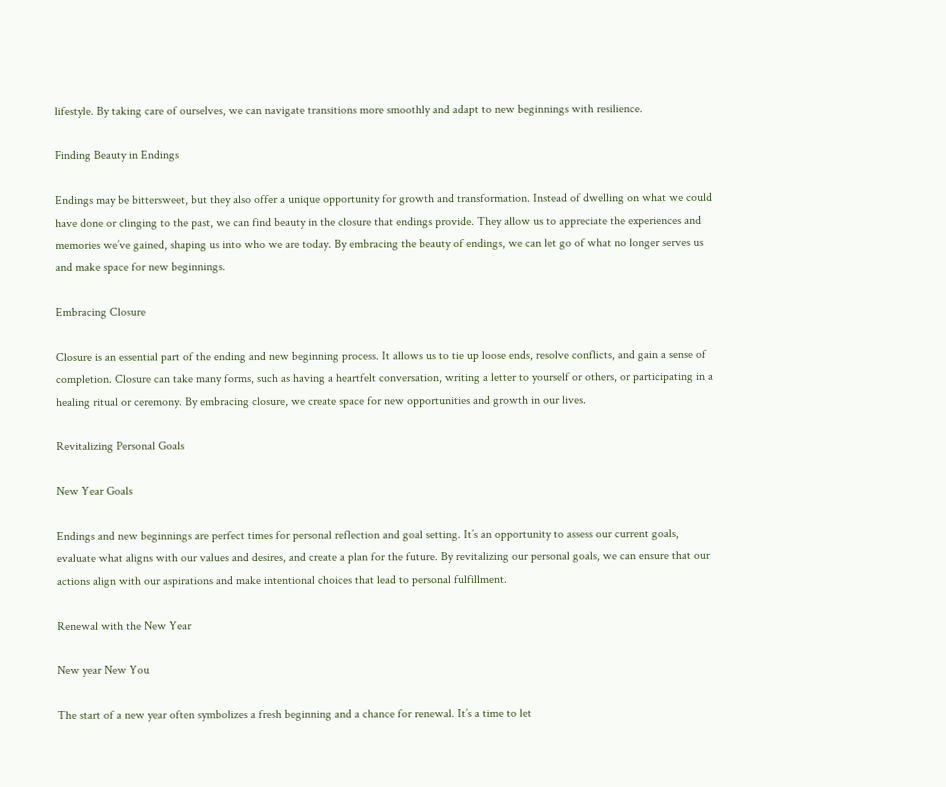lifestyle. By taking care of ourselves, we can navigate transitions more smoothly and adapt to new beginnings with resilience.

Finding Beauty in Endings

Endings may be bittersweet, but they also offer a unique opportunity for growth and transformation. Instead of dwelling on what we could have done or clinging to the past, we can find beauty in the closure that endings provide. They allow us to appreciate the experiences and memories we’ve gained, shaping us into who we are today. By embracing the beauty of endings, we can let go of what no longer serves us and make space for new beginnings.

Embracing Closure

Closure is an essential part of the ending and new beginning process. It allows us to tie up loose ends, resolve conflicts, and gain a sense of completion. Closure can take many forms, such as having a heartfelt conversation, writing a letter to yourself or others, or participating in a healing ritual or ceremony. By embracing closure, we create space for new opportunities and growth in our lives.

Revitalizing Personal Goals

New Year Goals

Endings and new beginnings are perfect times for personal reflection and goal setting. It’s an opportunity to assess our current goals, evaluate what aligns with our values and desires, and create a plan for the future. By revitalizing our personal goals, we can ensure that our actions align with our aspirations and make intentional choices that lead to personal fulfillment.

Renewal with the New Year

New year New You

The start of a new year often symbolizes a fresh beginning and a chance for renewal. It’s a time to let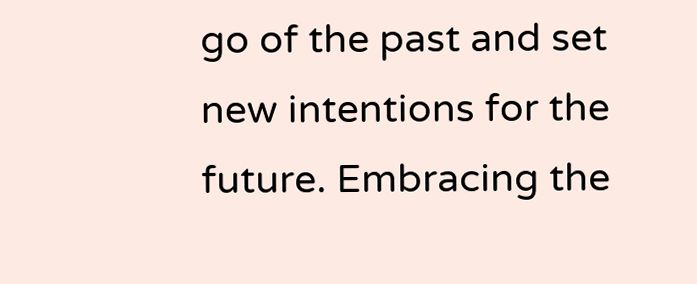go of the past and set new intentions for the future. Embracing the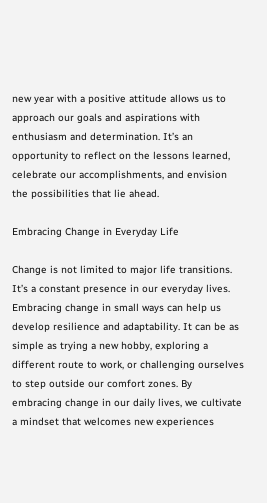new year with a positive attitude allows us to approach our goals and aspirations with enthusiasm and determination. It’s an opportunity to reflect on the lessons learned, celebrate our accomplishments, and envision the possibilities that lie ahead.

Embracing Change in Everyday Life

Change is not limited to major life transitions. It’s a constant presence in our everyday lives. Embracing change in small ways can help us develop resilience and adaptability. It can be as simple as trying a new hobby, exploring a different route to work, or challenging ourselves to step outside our comfort zones. By embracing change in our daily lives, we cultivate a mindset that welcomes new experiences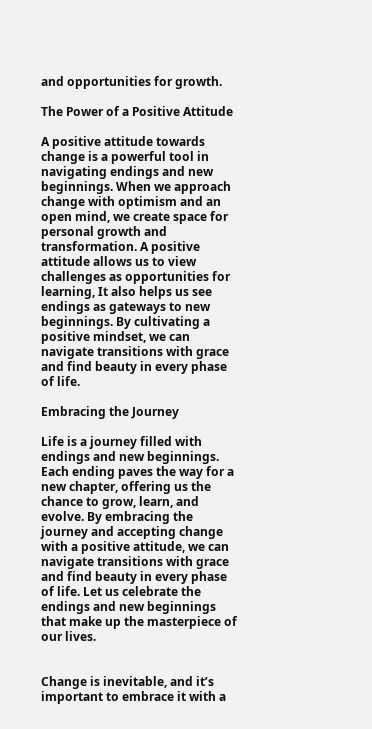and opportunities for growth.

The Power of a Positive Attitude

A positive attitude towards change is a powerful tool in navigating endings and new beginnings. When we approach change with optimism and an open mind, we create space for personal growth and transformation. A positive attitude allows us to view challenges as opportunities for learning, It also helps us see endings as gateways to new beginnings. By cultivating a positive mindset, we can navigate transitions with grace and find beauty in every phase of life.

Embracing the Journey

Life is a journey filled with endings and new beginnings. Each ending paves the way for a new chapter, offering us the chance to grow, learn, and evolve. By embracing the journey and accepting change with a positive attitude, we can navigate transitions with grace and find beauty in every phase of life. Let us celebrate the endings and new beginnings that make up the masterpiece of our lives.


Change is inevitable, and it’s important to embrace it with a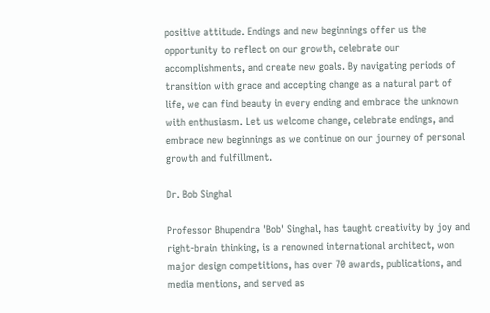positive attitude. Endings and new beginnings offer us the opportunity to reflect on our growth, celebrate our accomplishments, and create new goals. By navigating periods of transition with grace and accepting change as a natural part of life, we can find beauty in every ending and embrace the unknown with enthusiasm. Let us welcome change, celebrate endings, and embrace new beginnings as we continue on our journey of personal growth and fulfillment.

Dr. Bob Singhal

Professor Bhupendra 'Bob' Singhal, has taught creativity by joy and right-brain thinking, is a renowned international architect, won major design competitions, has over 70 awards, publications, and media mentions, and served as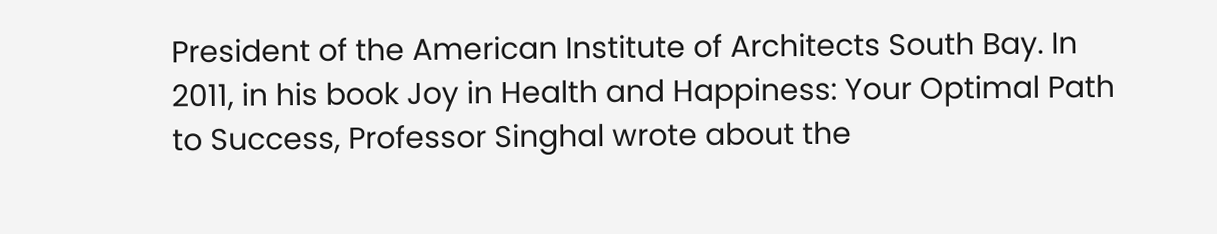President of the American Institute of Architects South Bay. In 2011, in his book Joy in Health and Happiness: Your Optimal Path to Success, Professor Singhal wrote about the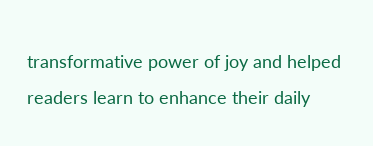transformative power of joy and helped readers learn to enhance their daily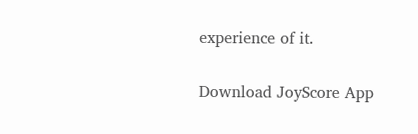experience of it.


Download JoyScore App